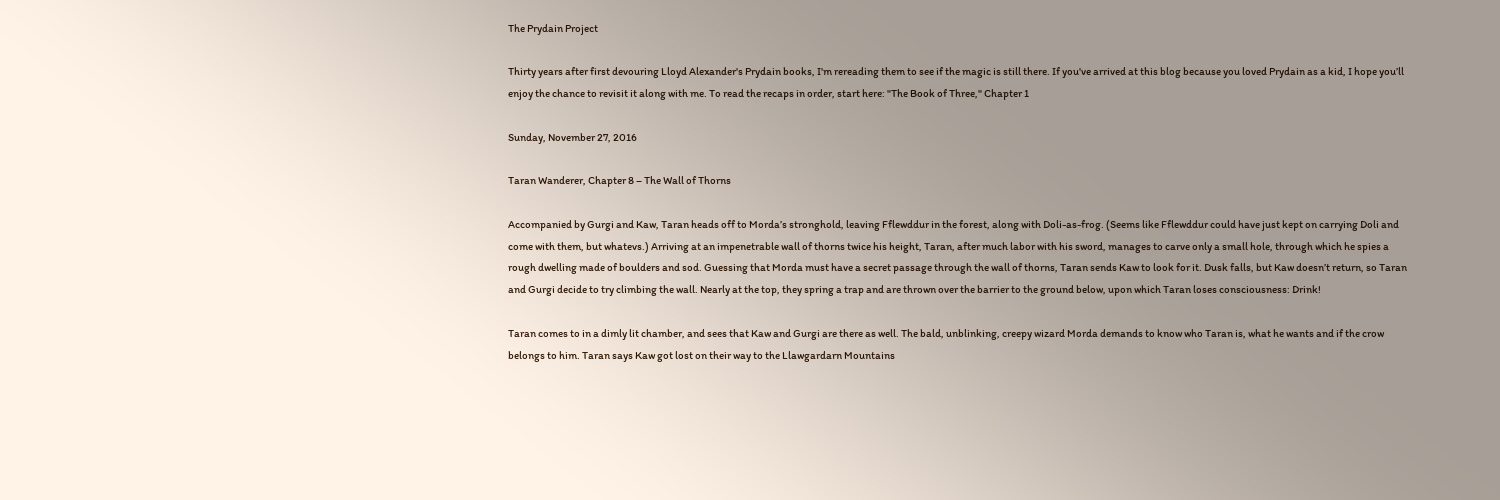The Prydain Project

Thirty years after first devouring Lloyd Alexander's Prydain books, I'm rereading them to see if the magic is still there. If you've arrived at this blog because you loved Prydain as a kid, I hope you’ll enjoy the chance to revisit it along with me. To read the recaps in order, start here: "The Book of Three," Chapter 1

Sunday, November 27, 2016

Taran Wanderer, Chapter 8 – The Wall of Thorns

Accompanied by Gurgi and Kaw, Taran heads off to Morda’s stronghold, leaving Fflewddur in the forest, along with Doli-as-frog. (Seems like Fflewddur could have just kept on carrying Doli and come with them, but whatevs.) Arriving at an impenetrable wall of thorns twice his height, Taran, after much labor with his sword, manages to carve only a small hole, through which he spies a rough dwelling made of boulders and sod. Guessing that Morda must have a secret passage through the wall of thorns, Taran sends Kaw to look for it. Dusk falls, but Kaw doesn’t return, so Taran and Gurgi decide to try climbing the wall. Nearly at the top, they spring a trap and are thrown over the barrier to the ground below, upon which Taran loses consciousness: Drink!

Taran comes to in a dimly lit chamber, and sees that Kaw and Gurgi are there as well. The bald, unblinking, creepy wizard Morda demands to know who Taran is, what he wants and if the crow belongs to him. Taran says Kaw got lost on their way to the Llawgardarn Mountains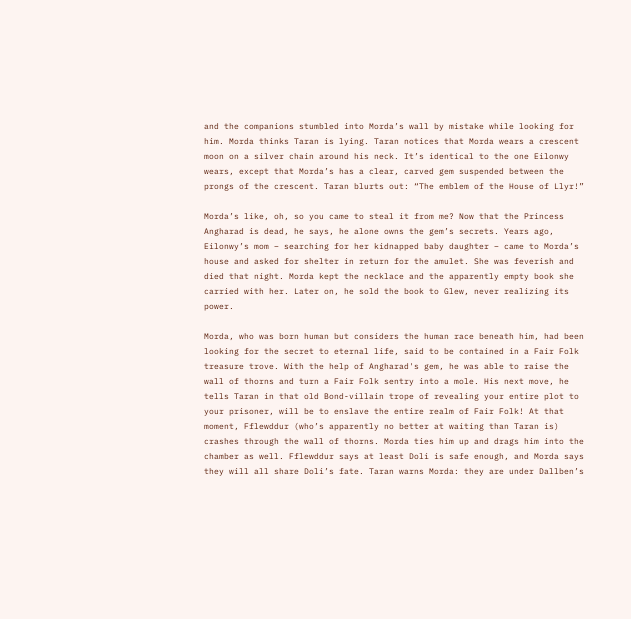and the companions stumbled into Morda’s wall by mistake while looking for him. Morda thinks Taran is lying. Taran notices that Morda wears a crescent moon on a silver chain around his neck. It’s identical to the one Eilonwy wears, except that Morda’s has a clear, carved gem suspended between the prongs of the crescent. Taran blurts out: “The emblem of the House of Llyr!”

Morda’s like, oh, so you came to steal it from me? Now that the Princess Angharad is dead, he says, he alone owns the gem’s secrets. Years ago, Eilonwy’s mom – searching for her kidnapped baby daughter – came to Morda’s house and asked for shelter in return for the amulet. She was feverish and died that night. Morda kept the necklace and the apparently empty book she carried with her. Later on, he sold the book to Glew, never realizing its power.

Morda, who was born human but considers the human race beneath him, had been looking for the secret to eternal life, said to be contained in a Fair Folk treasure trove. With the help of Angharad's gem, he was able to raise the wall of thorns and turn a Fair Folk sentry into a mole. His next move, he tells Taran in that old Bond-villain trope of revealing your entire plot to your prisoner, will be to enslave the entire realm of Fair Folk! At that moment, Fflewddur (who’s apparently no better at waiting than Taran is) crashes through the wall of thorns. Morda ties him up and drags him into the chamber as well. Fflewddur says at least Doli is safe enough, and Morda says they will all share Doli’s fate. Taran warns Morda: they are under Dallben’s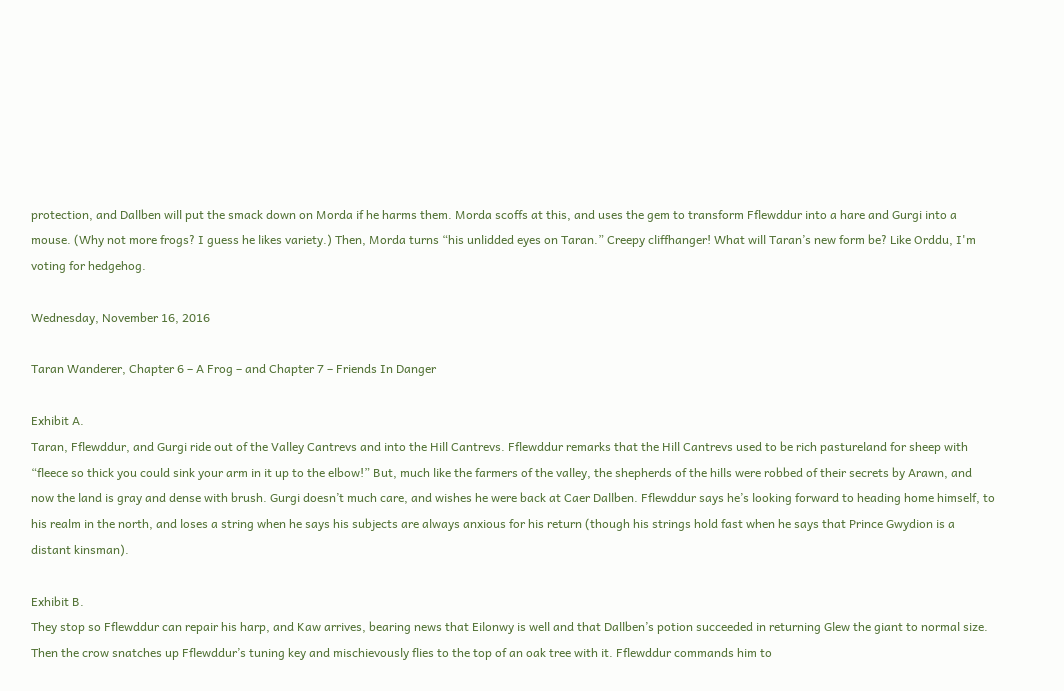protection, and Dallben will put the smack down on Morda if he harms them. Morda scoffs at this, and uses the gem to transform Fflewddur into a hare and Gurgi into a mouse. (Why not more frogs? I guess he likes variety.) Then, Morda turns “his unlidded eyes on Taran.” Creepy cliffhanger! What will Taran’s new form be? Like Orddu, I'm voting for hedgehog.

Wednesday, November 16, 2016

Taran Wanderer, Chapter 6 – A Frog – and Chapter 7 – Friends In Danger

Exhibit A.
Taran, Fflewddur, and Gurgi ride out of the Valley Cantrevs and into the Hill Cantrevs. Fflewddur remarks that the Hill Cantrevs used to be rich pastureland for sheep with “fleece so thick you could sink your arm in it up to the elbow!” But, much like the farmers of the valley, the shepherds of the hills were robbed of their secrets by Arawn, and now the land is gray and dense with brush. Gurgi doesn’t much care, and wishes he were back at Caer Dallben. Fflewddur says he’s looking forward to heading home himself, to his realm in the north, and loses a string when he says his subjects are always anxious for his return (though his strings hold fast when he says that Prince Gwydion is a distant kinsman).

Exhibit B.
They stop so Fflewddur can repair his harp, and Kaw arrives, bearing news that Eilonwy is well and that Dallben’s potion succeeded in returning Glew the giant to normal size. Then the crow snatches up Fflewddur’s tuning key and mischievously flies to the top of an oak tree with it. Fflewddur commands him to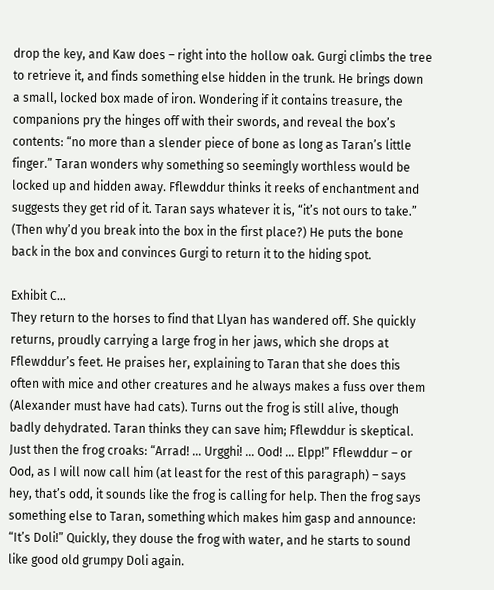drop the key, and Kaw does – right into the hollow oak. Gurgi climbs the tree to retrieve it, and finds something else hidden in the trunk. He brings down a small, locked box made of iron. Wondering if it contains treasure, the companions pry the hinges off with their swords, and reveal the box’s contents: “no more than a slender piece of bone as long as Taran’s little finger.” Taran wonders why something so seemingly worthless would be locked up and hidden away. Fflewddur thinks it reeks of enchantment and suggests they get rid of it. Taran says whatever it is, “it’s not ours to take.” (Then why’d you break into the box in the first place?) He puts the bone back in the box and convinces Gurgi to return it to the hiding spot.

Exhibit C...
They return to the horses to find that Llyan has wandered off. She quickly returns, proudly carrying a large frog in her jaws, which she drops at Fflewddur’s feet. He praises her, explaining to Taran that she does this often with mice and other creatures and he always makes a fuss over them (Alexander must have had cats). Turns out the frog is still alive, though badly dehydrated. Taran thinks they can save him; Fflewddur is skeptical. Just then the frog croaks: “Arrad! … Urgghi! … Ood! … Elpp!” Fflewddur – or Ood, as I will now call him (at least for the rest of this paragraph) – says hey, that’s odd, it sounds like the frog is calling for help. Then the frog says something else to Taran, something which makes him gasp and announce: “It’s Doli!” Quickly, they douse the frog with water, and he starts to sound like good old grumpy Doli again.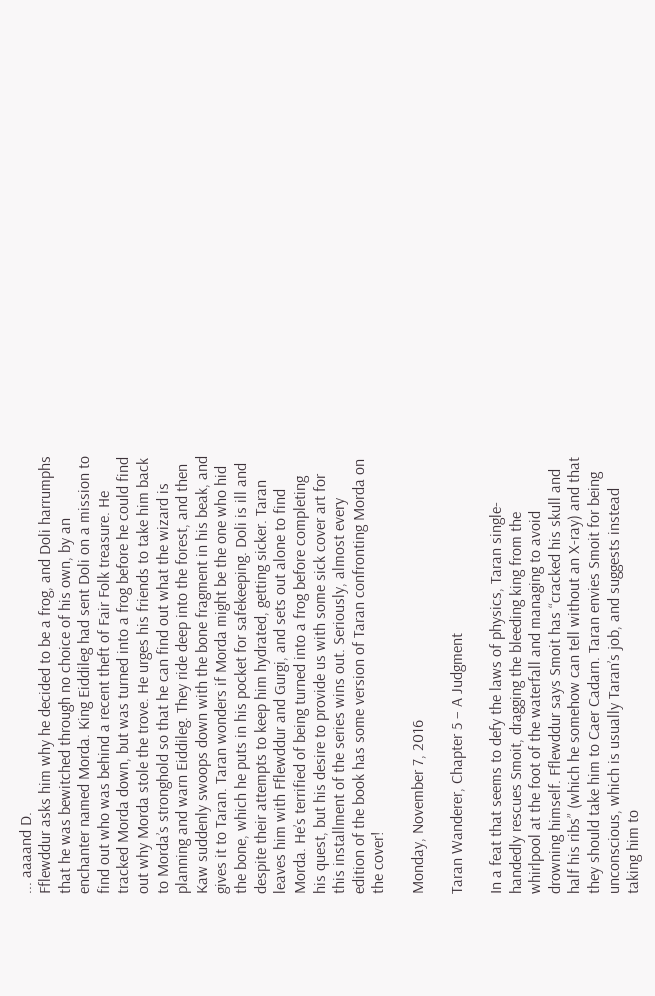... aaaand D.
Fflewddur asks him why he decided to be a frog, and Doli harrumphs that he was bewitched through no choice of his own, by an enchanter named Morda. King Eiddileg had sent Doli on a mission to find out who was behind a recent theft of Fair Folk treasure. He tracked Morda down, but was turned into a frog before he could find out why Morda stole the trove. He urges his friends to take him back to Morda’s stronghold so that he can find out what the wizard is planning and warn Eiddileg. They ride deep into the forest, and then Kaw suddenly swoops down with the bone fragment in his beak, and gives it to Taran. Taran wonders if Morda might be the one who hid the bone, which he puts in his pocket for safekeeping. Doli is ill and despite their attempts to keep him hydrated, getting sicker. Taran leaves him with Fflewddur and Gurgi, and sets out alone to find Morda. He’s terrified of being turned into a frog before completing his quest, but his desire to provide us with some sick cover art for this installment of the series wins out. Seriously, almost every edition of the book has some version of Taran confronting Morda on the cover!

Monday, November 7, 2016

Taran Wanderer, Chapter 5 – A Judgment

In a feat that seems to defy the laws of physics, Taran single-handedly rescues Smoit, dragging the bleeding king from the whirlpool at the foot of the waterfall and managing to avoid drowning himself. Fflewddur says Smoit has “cracked his skull and half his ribs” (which he somehow can tell without an X-ray) and that they should take him to Caer Cadarn. Taran envies Smoit for being unconscious, which is usually Taran’s job, and suggests instead taking him to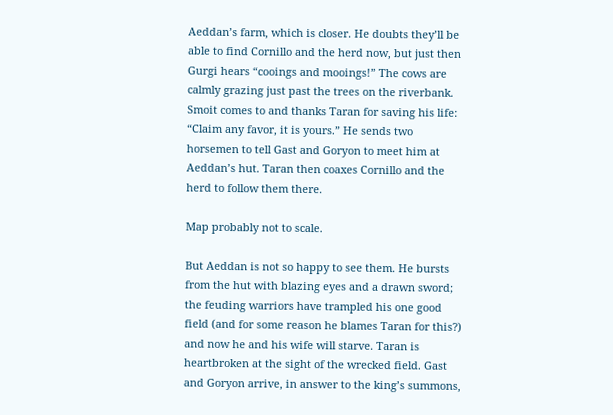Aeddan’s farm, which is closer. He doubts they’ll be able to find Cornillo and the herd now, but just then Gurgi hears “cooings and mooings!” The cows are calmly grazing just past the trees on the riverbank. Smoit comes to and thanks Taran for saving his life: “Claim any favor, it is yours.” He sends two horsemen to tell Gast and Goryon to meet him at Aeddan’s hut. Taran then coaxes Cornillo and the herd to follow them there.

Map probably not to scale.

But Aeddan is not so happy to see them. He bursts from the hut with blazing eyes and a drawn sword; the feuding warriors have trampled his one good field (and for some reason he blames Taran for this?) and now he and his wife will starve. Taran is heartbroken at the sight of the wrecked field. Gast and Goryon arrive, in answer to the king’s summons,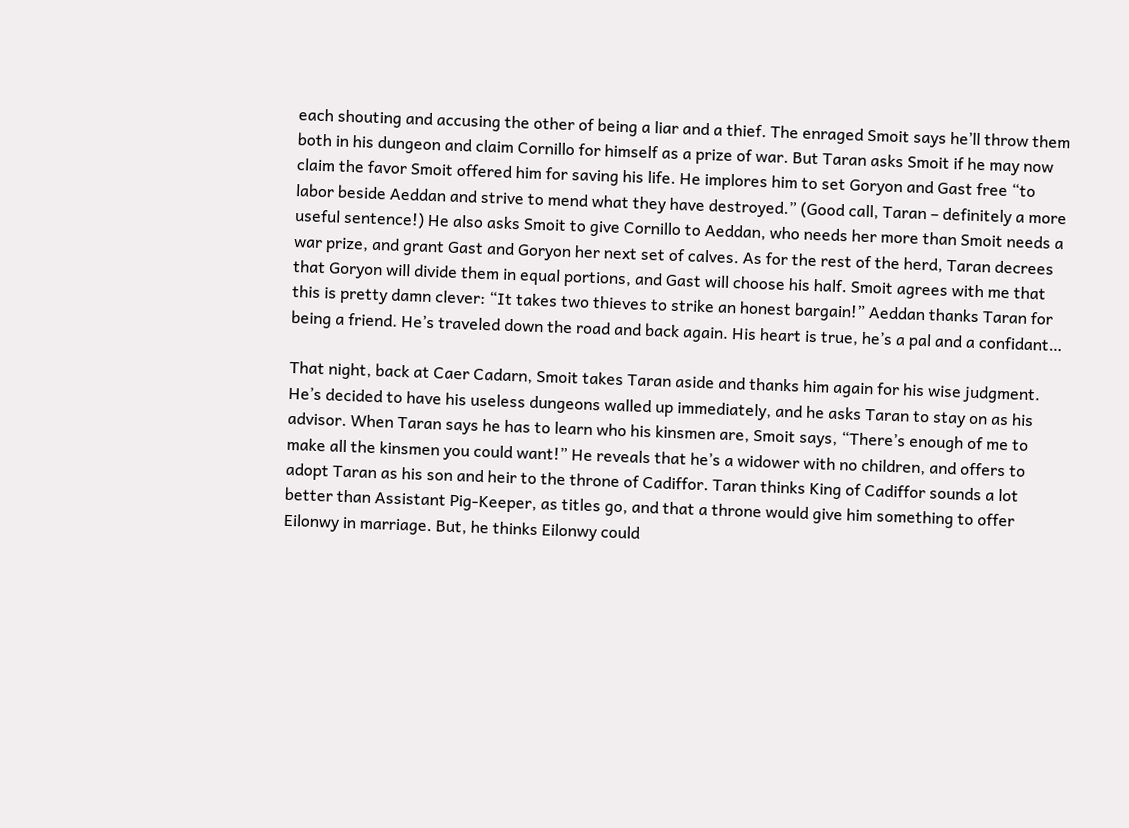each shouting and accusing the other of being a liar and a thief. The enraged Smoit says he’ll throw them both in his dungeon and claim Cornillo for himself as a prize of war. But Taran asks Smoit if he may now claim the favor Smoit offered him for saving his life. He implores him to set Goryon and Gast free “to labor beside Aeddan and strive to mend what they have destroyed.” (Good call, Taran – definitely a more useful sentence!) He also asks Smoit to give Cornillo to Aeddan, who needs her more than Smoit needs a war prize, and grant Gast and Goryon her next set of calves. As for the rest of the herd, Taran decrees that Goryon will divide them in equal portions, and Gast will choose his half. Smoit agrees with me that this is pretty damn clever: “It takes two thieves to strike an honest bargain!” Aeddan thanks Taran for being a friend. He’s traveled down the road and back again. His heart is true, he’s a pal and a confidant…

That night, back at Caer Cadarn, Smoit takes Taran aside and thanks him again for his wise judgment. He’s decided to have his useless dungeons walled up immediately, and he asks Taran to stay on as his advisor. When Taran says he has to learn who his kinsmen are, Smoit says, “There’s enough of me to make all the kinsmen you could want!” He reveals that he’s a widower with no children, and offers to adopt Taran as his son and heir to the throne of Cadiffor. Taran thinks King of Cadiffor sounds a lot better than Assistant Pig-Keeper, as titles go, and that a throne would give him something to offer Eilonwy in marriage. But, he thinks Eilonwy could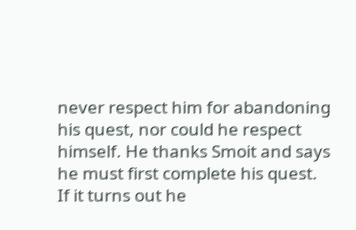never respect him for abandoning his quest, nor could he respect himself. He thanks Smoit and says he must first complete his quest. If it turns out he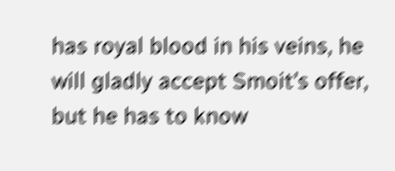has royal blood in his veins, he will gladly accept Smoit’s offer, but he has to know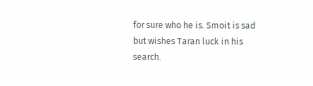for sure who he is. Smoit is sad but wishes Taran luck in his search.